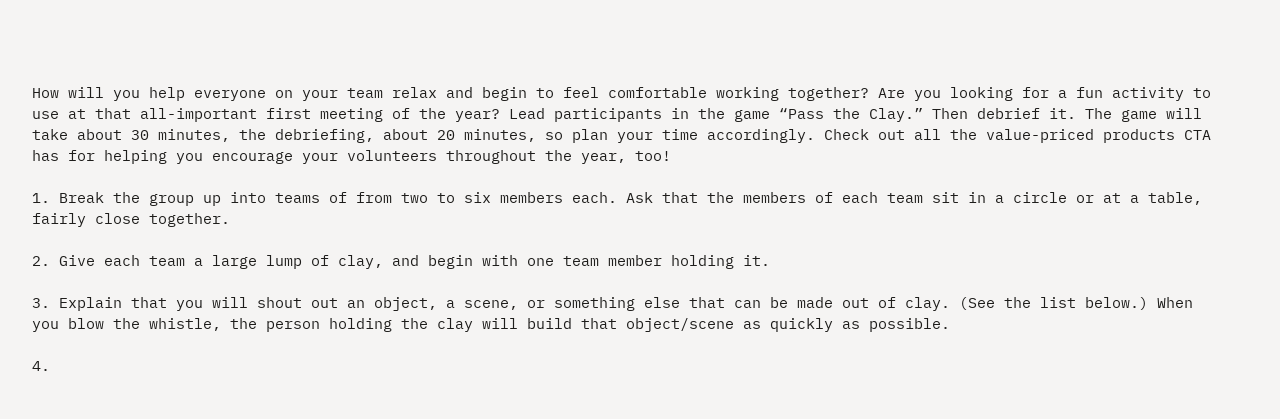How will you help everyone on your team relax and begin to feel comfortable working together? Are you looking for a fun activity to use at that all-important first meeting of the year? Lead participants in the game “Pass the Clay.” Then debrief it. The game will take about 30 minutes, the debriefing, about 20 minutes, so plan your time accordingly. Check out all the value-priced products CTA has for helping you encourage your volunteers throughout the year, too!

1. Break the group up into teams of from two to six members each. Ask that the members of each team sit in a circle or at a table, fairly close together.

2. Give each team a large lump of clay, and begin with one team member holding it.

3. Explain that you will shout out an object, a scene, or something else that can be made out of clay. (See the list below.) When you blow the whistle, the person holding the clay will build that object/scene as quickly as possible.

4.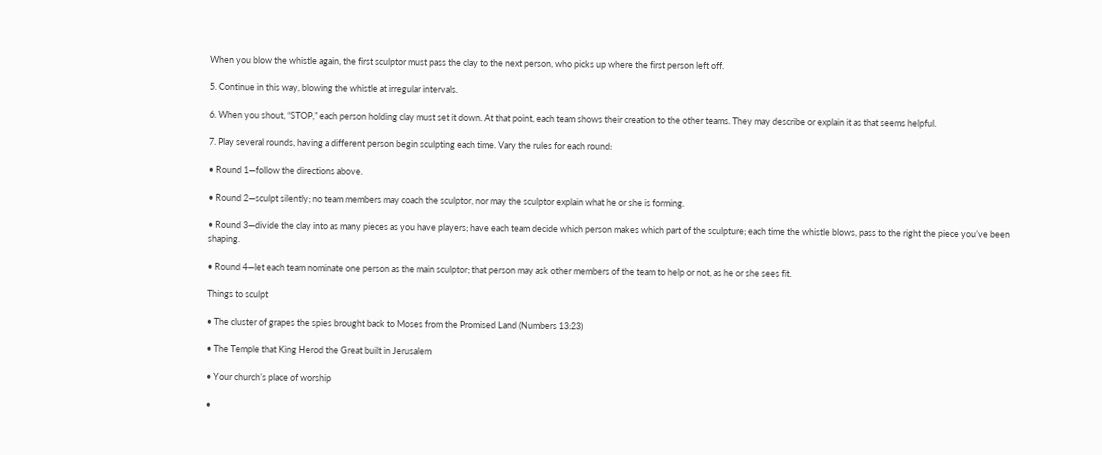When you blow the whistle again, the first sculptor must pass the clay to the next person, who picks up where the first person left off.

5. Continue in this way, blowing the whistle at irregular intervals.

6. When you shout, “STOP,” each person holding clay must set it down. At that point, each team shows their creation to the other teams. They may describe or explain it as that seems helpful.

7. Play several rounds, having a different person begin sculpting each time. Vary the rules for each round:

• Round 1—follow the directions above.

• Round 2—sculpt silently; no team members may coach the sculptor, nor may the sculptor explain what he or she is forming.

• Round 3—divide the clay into as many pieces as you have players; have each team decide which person makes which part of the sculpture; each time the whistle blows, pass to the right the piece you’ve been shaping.

• Round 4—let each team nominate one person as the main sculptor; that person may ask other members of the team to help or not, as he or she sees fit.

Things to sculpt

• The cluster of grapes the spies brought back to Moses from the Promised Land (Numbers 13:23)

• The Temple that King Herod the Great built in Jerusalem

• Your church’s place of worship

•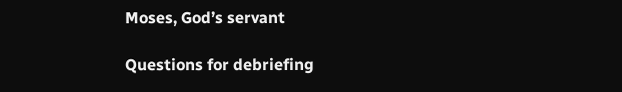Moses, God’s servant

Questions for debriefing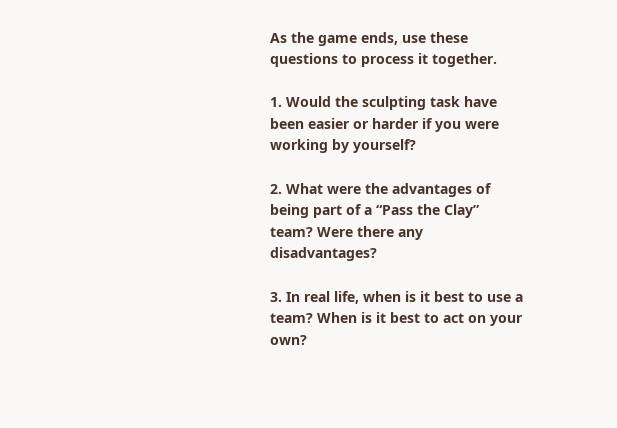As the game ends, use these questions to process it together.

1. Would the sculpting task have been easier or harder if you were working by yourself?

2. What were the advantages of being part of a “Pass the Clay” team? Were there any disadvantages?

3. In real life, when is it best to use a team? When is it best to act on your own?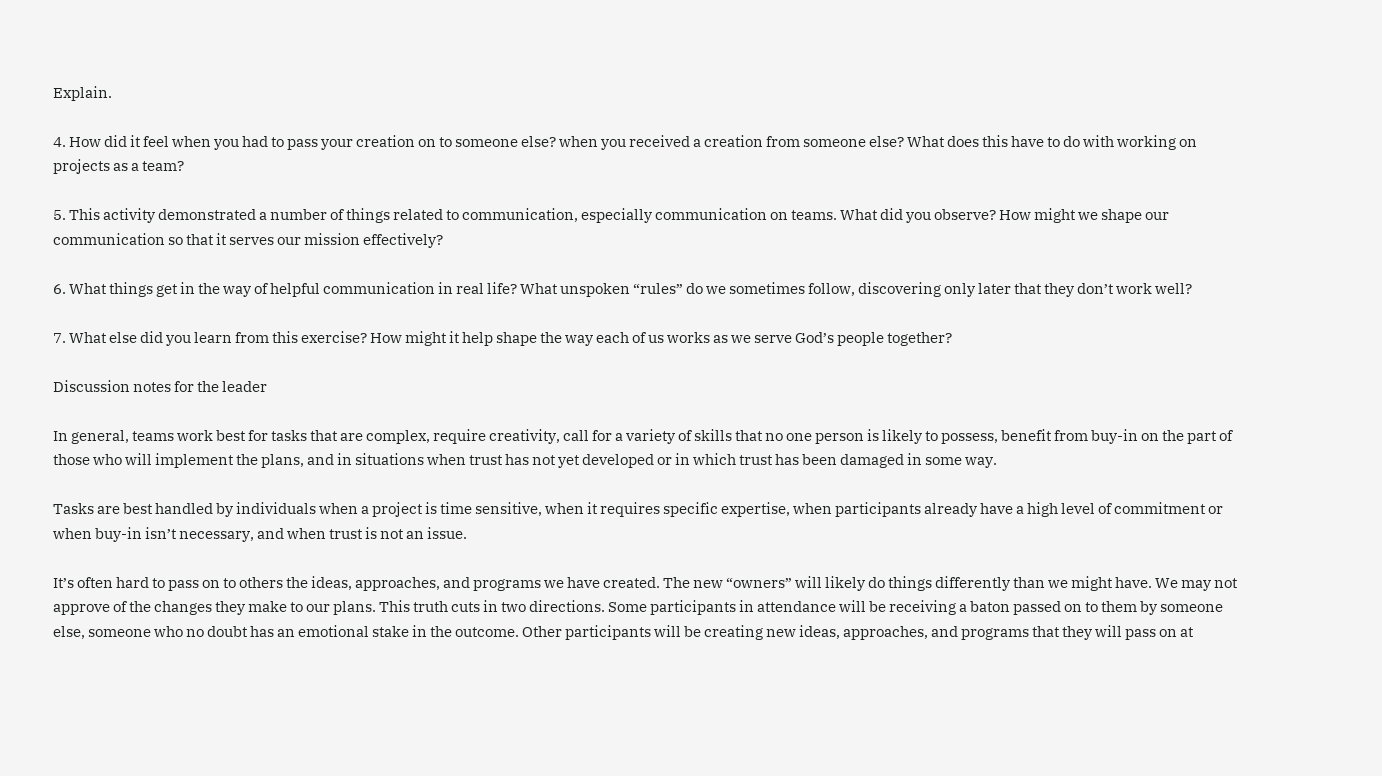Explain.

4. How did it feel when you had to pass your creation on to someone else? when you received a creation from someone else? What does this have to do with working on projects as a team?

5. This activity demonstrated a number of things related to communication, especially communication on teams. What did you observe? How might we shape our communication so that it serves our mission effectively?

6. What things get in the way of helpful communication in real life? What unspoken “rules” do we sometimes follow, discovering only later that they don’t work well?

7. What else did you learn from this exercise? How might it help shape the way each of us works as we serve God’s people together?

Discussion notes for the leader

In general, teams work best for tasks that are complex, require creativity, call for a variety of skills that no one person is likely to possess, benefit from buy-in on the part of those who will implement the plans, and in situations when trust has not yet developed or in which trust has been damaged in some way.

Tasks are best handled by individuals when a project is time sensitive, when it requires specific expertise, when participants already have a high level of commitment or when buy-in isn’t necessary, and when trust is not an issue.

It’s often hard to pass on to others the ideas, approaches, and programs we have created. The new “owners” will likely do things differently than we might have. We may not approve of the changes they make to our plans. This truth cuts in two directions. Some participants in attendance will be receiving a baton passed on to them by someone else, someone who no doubt has an emotional stake in the outcome. Other participants will be creating new ideas, approaches, and programs that they will pass on at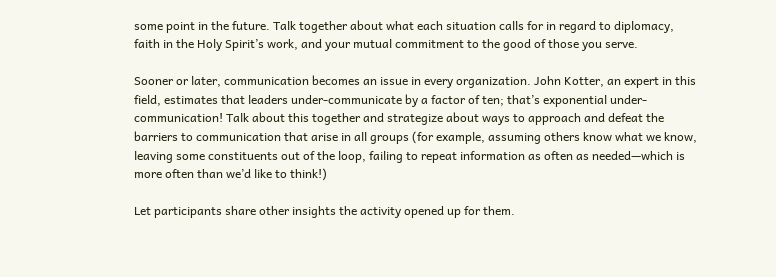some point in the future. Talk together about what each situation calls for in regard to diplomacy, faith in the Holy Spirit’s work, and your mutual commitment to the good of those you serve.

Sooner or later, communication becomes an issue in every organization. John Kotter, an expert in this field, estimates that leaders under-communicate by a factor of ten; that’s exponential under-communication! Talk about this together and strategize about ways to approach and defeat the barriers to communication that arise in all groups (for example, assuming others know what we know, leaving some constituents out of the loop, failing to repeat information as often as needed—which is more often than we’d like to think!)

Let participants share other insights the activity opened up for them.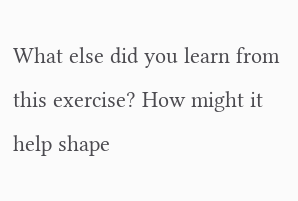What else did you learn from this exercise? How might it help shape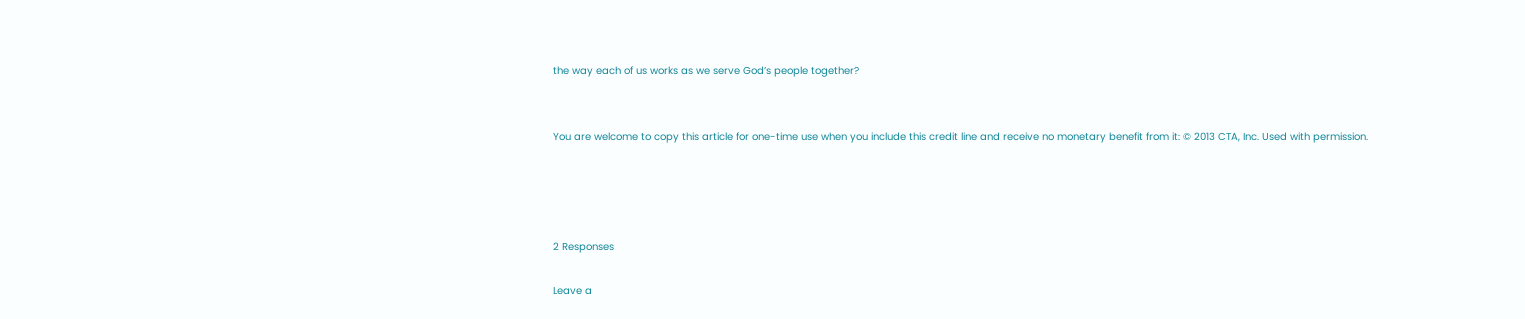the way each of us works as we serve God’s people together?


You are welcome to copy this article for one-time use when you include this credit line and receive no monetary benefit from it: © 2013 CTA, Inc. Used with permission.




2 Responses

Leave a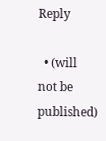Reply

  • (will not be published)